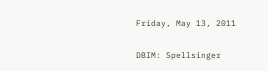Friday, May 13, 2011

DBIM: Spellsinger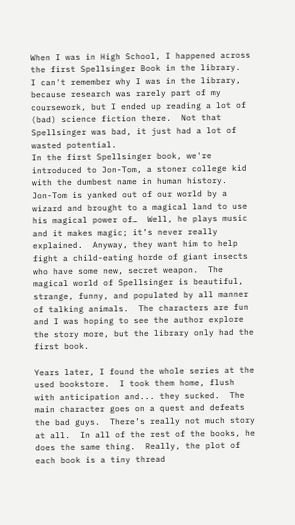When I was in High School, I happened across the first Spellsinger Book in the library.  I can't remember why I was in the library, because research was rarely part of my coursework, but I ended up reading a lot of (bad) science fiction there.  Not that Spellsinger was bad, it just had a lot of wasted potential.
In the first Spellsinger book, we're introduced to Jon-Tom, a stoner college kid with the dumbest name in human history.  Jon-Tom is yanked out of our world by a wizard and brought to a magical land to use his magical power of…  Well, he plays music and it makes magic; it’s never really explained.  Anyway, they want him to help fight a child-eating horde of giant insects who have some new, secret weapon.  The magical world of Spellsinger is beautiful, strange, funny, and populated by all manner of talking animals.  The characters are fun and I was hoping to see the author explore the story more, but the library only had the first book.

Years later, I found the whole series at the used bookstore.  I took them home, flush with anticipation and... they sucked.  The main character goes on a quest and defeats the bad guys.  There’s really not much story at all.  In all of the rest of the books, he does the same thing.  Really, the plot of each book is a tiny thread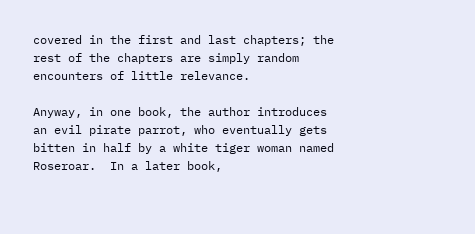covered in the first and last chapters; the rest of the chapters are simply random encounters of little relevance.

Anyway, in one book, the author introduces an evil pirate parrot, who eventually gets bitten in half by a white tiger woman named Roseroar.  In a later book,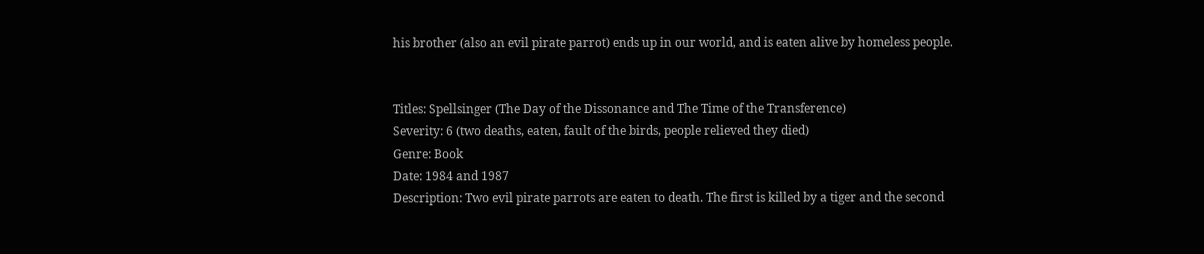his brother (also an evil pirate parrot) ends up in our world, and is eaten alive by homeless people.


Titles: Spellsinger (The Day of the Dissonance and The Time of the Transference)
Severity: 6 (two deaths, eaten, fault of the birds, people relieved they died)
Genre: Book
Date: 1984 and 1987
Description: Two evil pirate parrots are eaten to death. The first is killed by a tiger and the second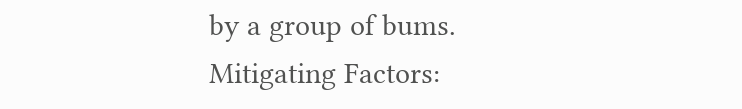by a group of bums.
Mitigating Factors: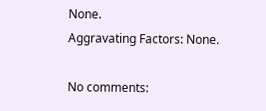None.
Aggravating Factors: None.

No comments: